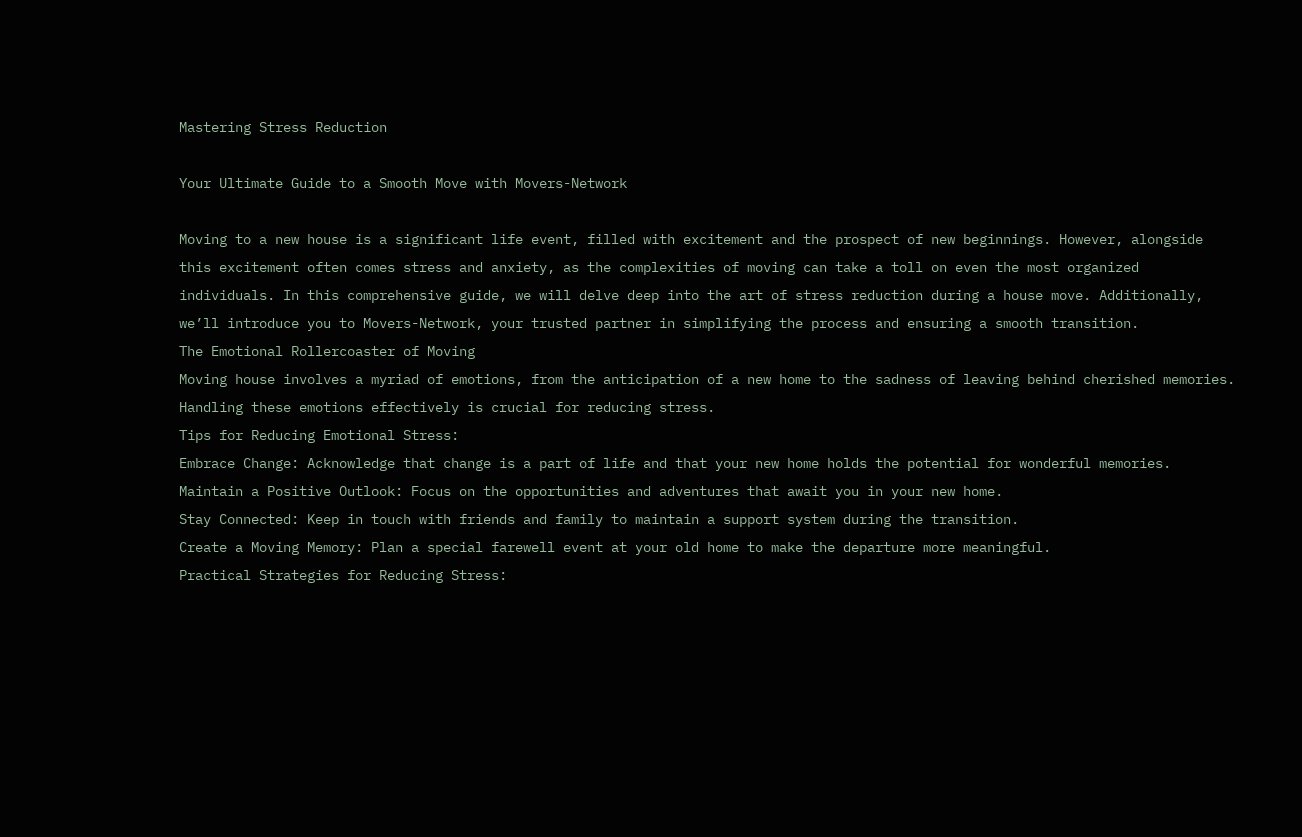Mastering Stress Reduction

Your Ultimate Guide to a Smooth Move with Movers-Network

Moving to a new house is a significant life event, filled with excitement and the prospect of new beginnings. However, alongside this excitement often comes stress and anxiety, as the complexities of moving can take a toll on even the most organized individuals. In this comprehensive guide, we will delve deep into the art of stress reduction during a house move. Additionally, we’ll introduce you to Movers-Network, your trusted partner in simplifying the process and ensuring a smooth transition.
The Emotional Rollercoaster of Moving
Moving house involves a myriad of emotions, from the anticipation of a new home to the sadness of leaving behind cherished memories. Handling these emotions effectively is crucial for reducing stress.
Tips for Reducing Emotional Stress:
Embrace Change: Acknowledge that change is a part of life and that your new home holds the potential for wonderful memories.
Maintain a Positive Outlook: Focus on the opportunities and adventures that await you in your new home.
Stay Connected: Keep in touch with friends and family to maintain a support system during the transition.
Create a Moving Memory: Plan a special farewell event at your old home to make the departure more meaningful.
Practical Strategies for Reducing Stress: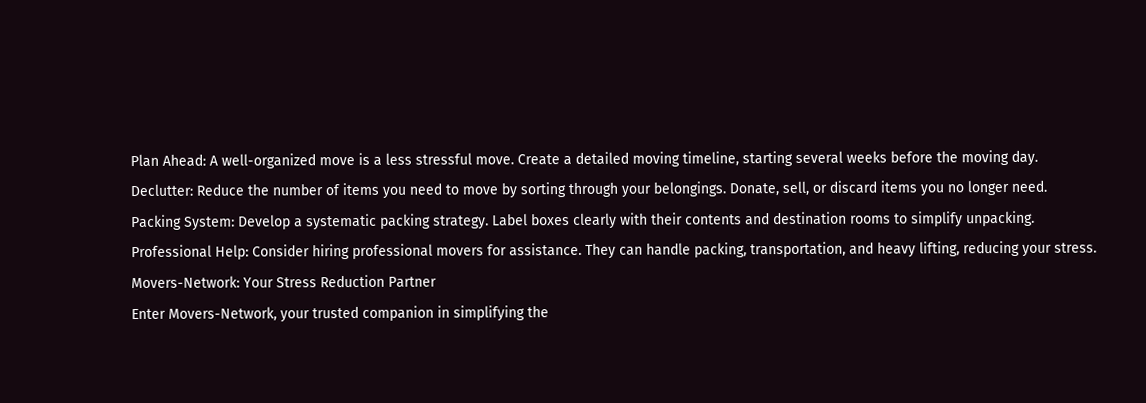Plan Ahead: A well-organized move is a less stressful move. Create a detailed moving timeline, starting several weeks before the moving day.
Declutter: Reduce the number of items you need to move by sorting through your belongings. Donate, sell, or discard items you no longer need.
Packing System: Develop a systematic packing strategy. Label boxes clearly with their contents and destination rooms to simplify unpacking.
Professional Help: Consider hiring professional movers for assistance. They can handle packing, transportation, and heavy lifting, reducing your stress.
Movers-Network: Your Stress Reduction Partner
Enter Movers-Network, your trusted companion in simplifying the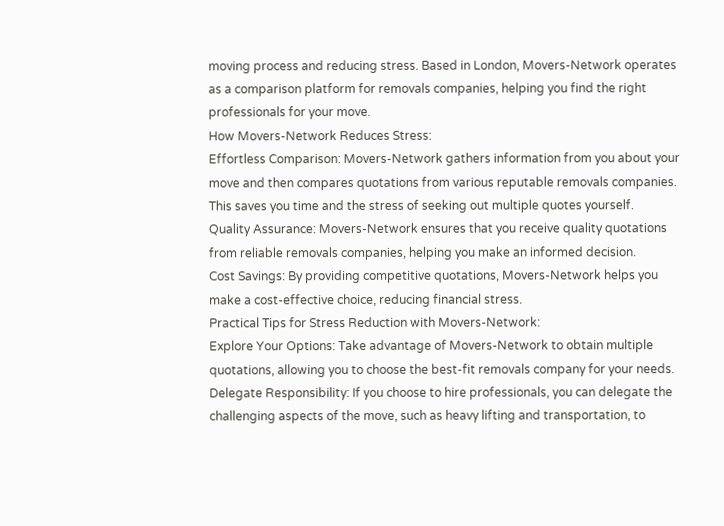moving process and reducing stress. Based in London, Movers-Network operates as a comparison platform for removals companies, helping you find the right professionals for your move.
How Movers-Network Reduces Stress:
Effortless Comparison: Movers-Network gathers information from you about your move and then compares quotations from various reputable removals companies. This saves you time and the stress of seeking out multiple quotes yourself.
Quality Assurance: Movers-Network ensures that you receive quality quotations from reliable removals companies, helping you make an informed decision.
Cost Savings: By providing competitive quotations, Movers-Network helps you make a cost-effective choice, reducing financial stress.
Practical Tips for Stress Reduction with Movers-Network:
Explore Your Options: Take advantage of Movers-Network to obtain multiple quotations, allowing you to choose the best-fit removals company for your needs.
Delegate Responsibility: If you choose to hire professionals, you can delegate the challenging aspects of the move, such as heavy lifting and transportation, to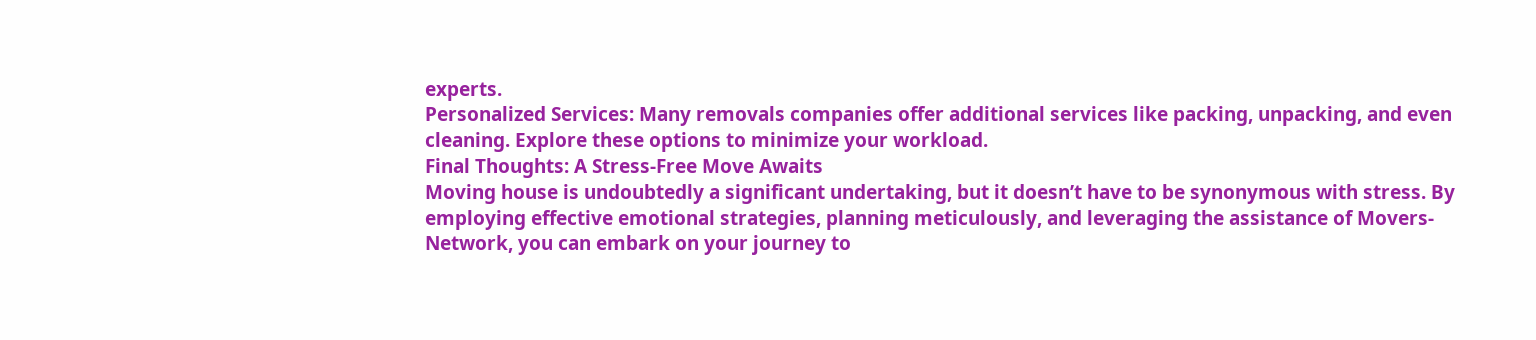experts.
Personalized Services: Many removals companies offer additional services like packing, unpacking, and even cleaning. Explore these options to minimize your workload.
Final Thoughts: A Stress-Free Move Awaits
Moving house is undoubtedly a significant undertaking, but it doesn’t have to be synonymous with stress. By employing effective emotional strategies, planning meticulously, and leveraging the assistance of Movers-Network, you can embark on your journey to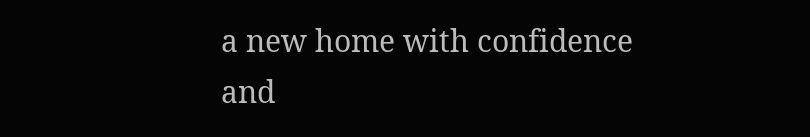a new home with confidence and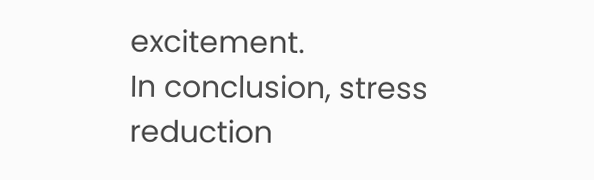excitement.
In conclusion, stress reduction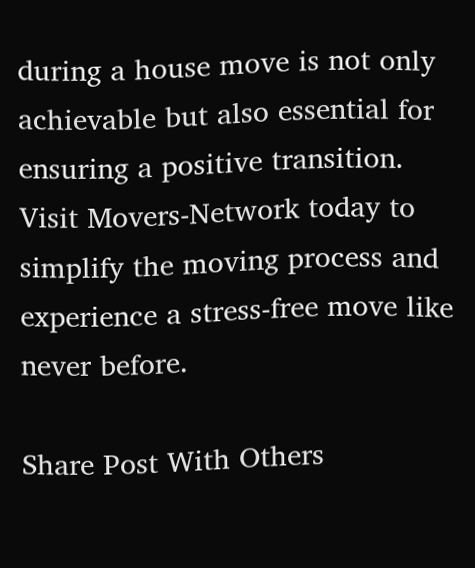during a house move is not only achievable but also essential for ensuring a positive transition. Visit Movers-Network today to simplify the moving process and experience a stress-free move like never before.

Share Post With Others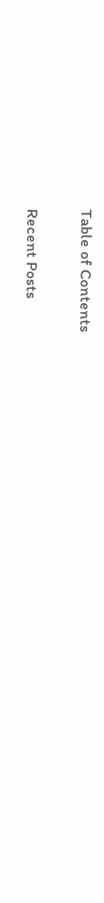Table of Contents

Recent Posts